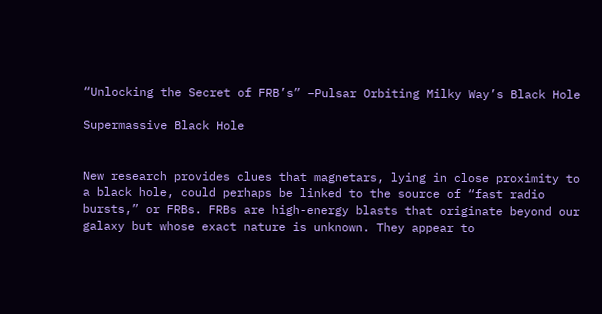“Unlocking the Secret of FRB’s” –Pulsar Orbiting Milky Way’s Black Hole

Supermassive Black Hole


New research provides clues that magnetars, lying in close proximity to a black hole, could perhaps be linked to the source of “fast radio bursts,” or FRBs. FRBs are high-energy blasts that originate beyond our galaxy but whose exact nature is unknown. They appear to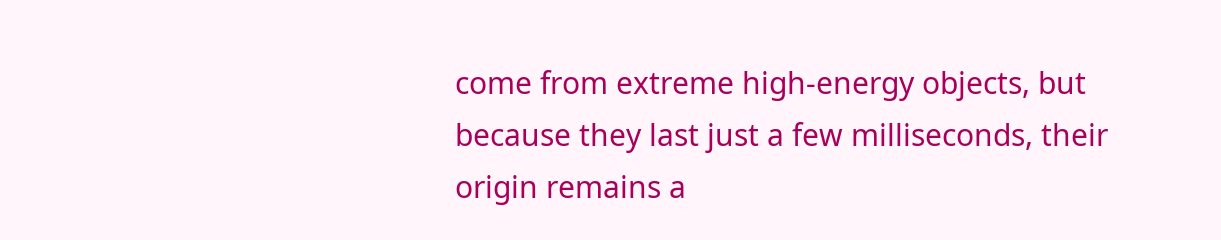come from extreme high-energy objects, but because they last just a few milliseconds, their origin remains a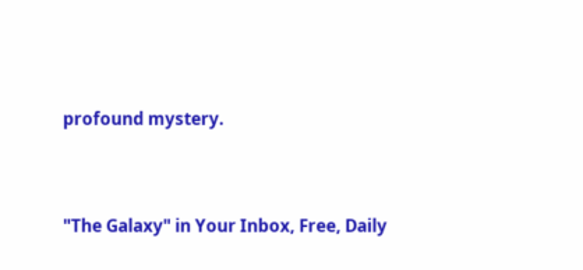profound mystery.



"The Galaxy" in Your Inbox, Free, Daily